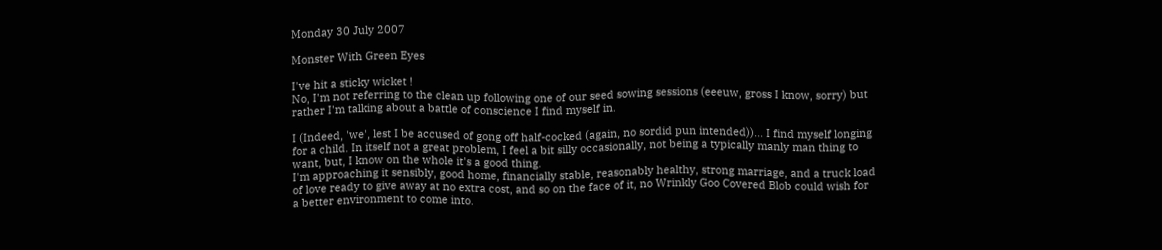Monday 30 July 2007

Monster With Green Eyes

I've hit a sticky wicket !
No, I'm not referring to the clean up following one of our seed sowing sessions (eeeuw, gross I know, sorry) but rather I'm talking about a battle of conscience I find myself in.

I (Indeed, 'we', lest I be accused of gong off half-cocked (again, no sordid pun intended))... I find myself longing for a child. In itself not a great problem, I feel a bit silly occasionally, not being a typically manly man thing to want, but, I know on the whole it's a good thing.
I'm approaching it sensibly, good home, financially stable, reasonably healthy, strong marriage, and a truck load of love ready to give away at no extra cost, and so on the face of it, no Wrinkly Goo Covered Blob could wish for a better environment to come into.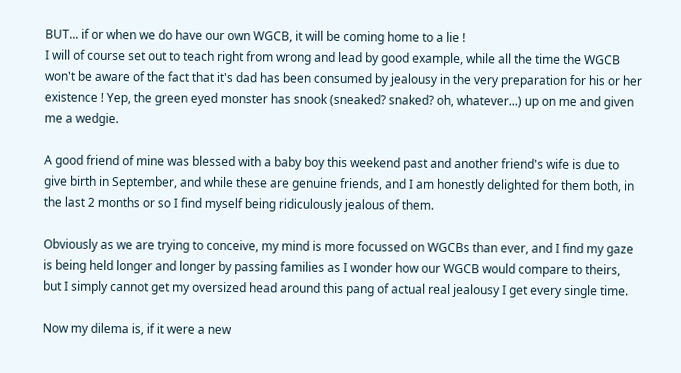BUT... if or when we do have our own WGCB, it will be coming home to a lie !
I will of course set out to teach right from wrong and lead by good example, while all the time the WGCB won't be aware of the fact that it's dad has been consumed by jealousy in the very preparation for his or her existence ! Yep, the green eyed monster has snook (sneaked? snaked? oh, whatever...) up on me and given me a wedgie.

A good friend of mine was blessed with a baby boy this weekend past and another friend's wife is due to give birth in September, and while these are genuine friends, and I am honestly delighted for them both, in the last 2 months or so I find myself being ridiculously jealous of them.

Obviously as we are trying to conceive, my mind is more focussed on WGCBs than ever, and I find my gaze is being held longer and longer by passing families as I wonder how our WGCB would compare to theirs, but I simply cannot get my oversized head around this pang of actual real jealousy I get every single time.

Now my dilema is, if it were a new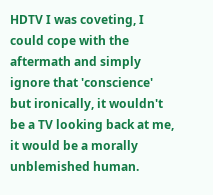HDTV I was coveting, I could cope with the aftermath and simply ignore that 'conscience' but ironically, it wouldn't be a TV looking back at me, it would be a morally unblemished human.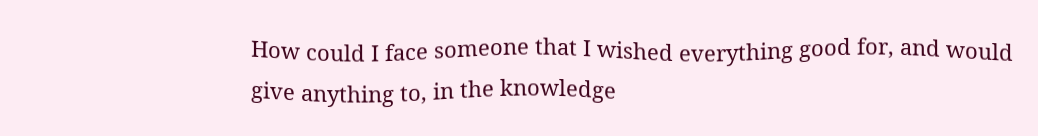How could I face someone that I wished everything good for, and would give anything to, in the knowledge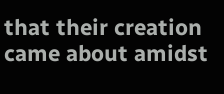that their creation came about amidst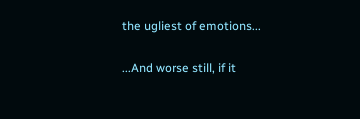the ugliest of emotions...

...And worse still, if it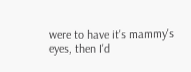were to have it's mammy's eyes, then I'd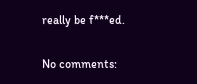really be f***ed.

No comments: